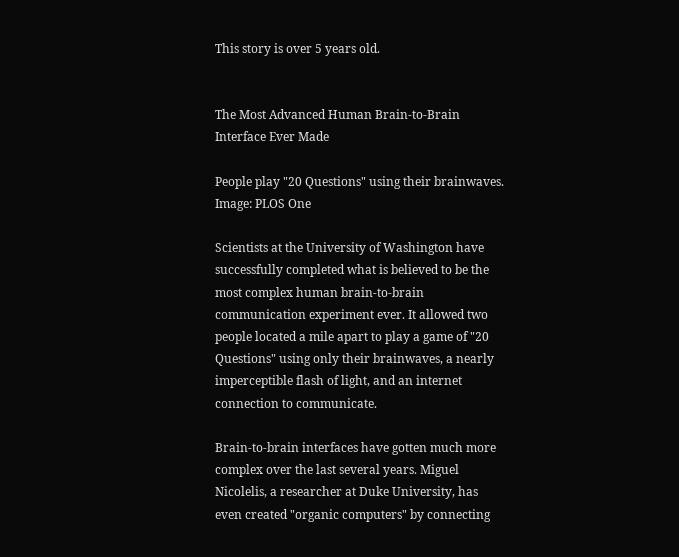This story is over 5 years old.


The Most Advanced Human Brain-to-Brain Interface Ever Made

People play "20 Questions" using their brainwaves.
Image: PLOS One

Scientists at the University of Washington have successfully completed what is believed to be the most complex human brain-to-brain communication experiment ever. It allowed two people located a mile apart to play a game of "20 Questions" using only their brainwaves, a nearly imperceptible flash of light, and an internet connection to communicate.

Brain-to-brain interfaces have gotten much more complex over the last several years. Miguel Nicolelis, a researcher at Duke University, has even created "organic computers" by connecting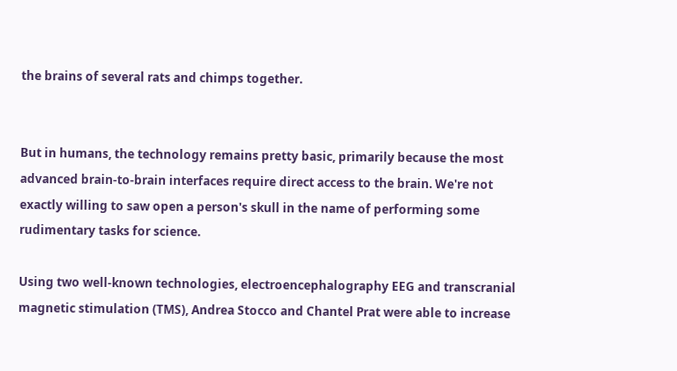the brains of several rats and chimps together.


But in humans, the technology remains pretty basic, primarily because the most advanced brain-to-brain interfaces require direct access to the brain. We're not exactly willing to saw open a person's skull in the name of performing some rudimentary tasks for science.

Using two well-known technologies, electroencephalography EEG and transcranial magnetic stimulation (TMS), Andrea Stocco and Chantel Prat were able to increase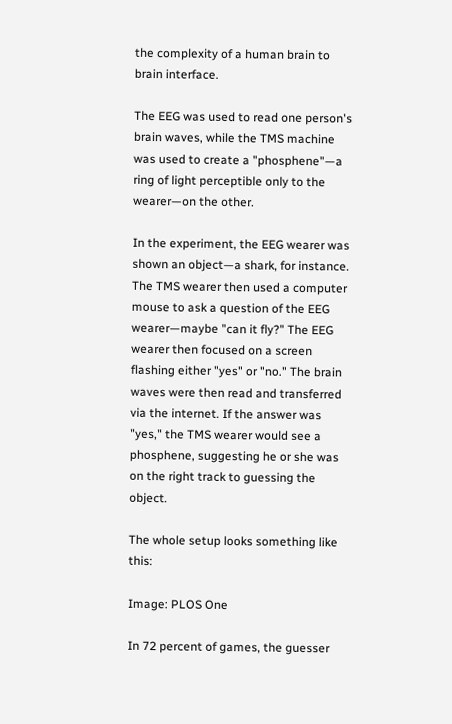the complexity of a human brain to brain interface.

The EEG was used to read one person's brain waves, while the TMS machine was used to create a "phosphene"—a ring of light perceptible only to the wearer—on the other.

In the experiment, the EEG wearer was shown an object—a shark, for instance. The TMS wearer then used a computer mouse to ask a question of the EEG wearer—maybe "can it fly?" The EEG wearer then focused on a screen flashing either "yes" or "no." The brain waves were then read and transferred via the internet. If the answer was "yes," the TMS wearer would see a phosphene, suggesting he or she was on the right track to guessing the object.

The whole setup looks something like this:

Image: PLOS One

In 72 percent of games, the guesser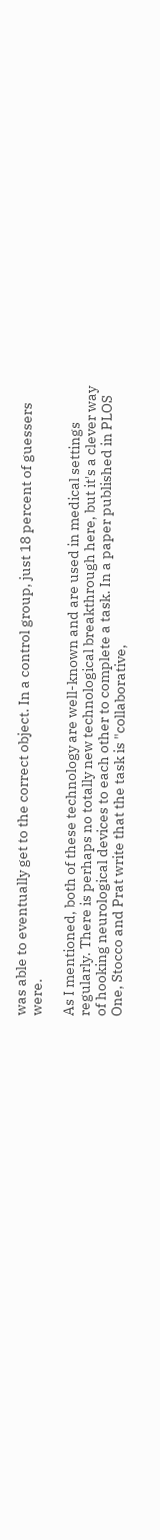was able to eventually get to the correct object. In a control group, just 18 percent of guessers were.

As I mentioned, both of these technology are well-known and are used in medical settings regularly. There is perhaps no totally new technological breakthrough here, but it's a clever way of hooking neurological devices to each other to complete a task. In a paper published in PLOS One, Stocco and Prat write that the task is "collaborative,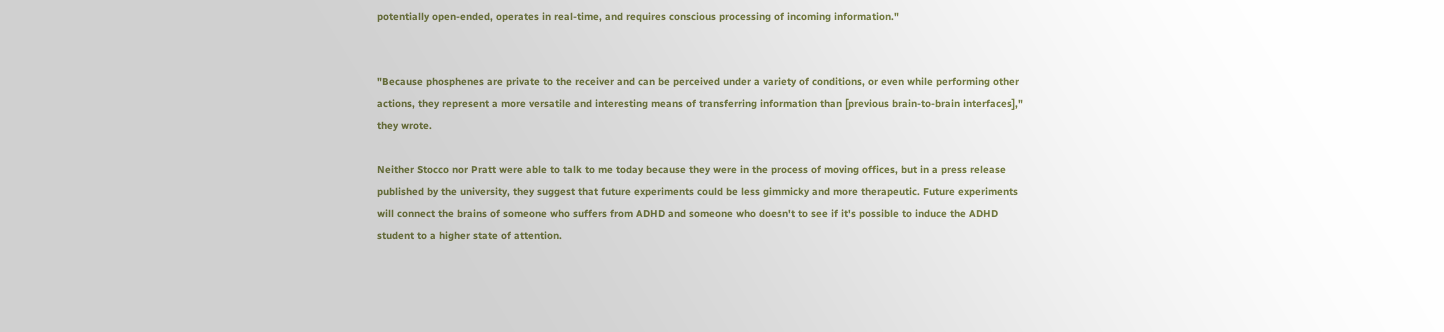potentially open-ended, operates in real-time, and requires conscious processing of incoming information."


"Because phosphenes are private to the receiver and can be perceived under a variety of conditions, or even while performing other actions, they represent a more versatile and interesting means of transferring information than [previous brain-to-brain interfaces]," they wrote.

Neither Stocco nor Pratt were able to talk to me today because they were in the process of moving offices, but in a press release published by the university, they suggest that future experiments could be less gimmicky and more therapeutic. Future experiments will connect the brains of someone who suffers from ADHD and someone who doesn't to see if it's possible to induce the ADHD student to a higher state of attention.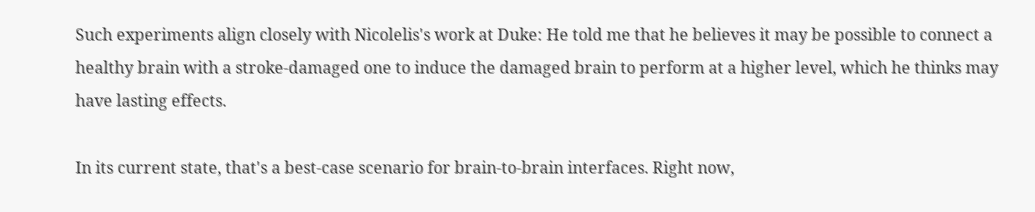Such experiments align closely with Nicolelis's work at Duke: He told me that he believes it may be possible to connect a healthy brain with a stroke-damaged one to induce the damaged brain to perform at a higher level, which he thinks may have lasting effects.

In its current state, that's a best-case scenario for brain-to-brain interfaces. Right now,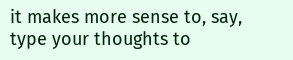it makes more sense to, say, type your thoughts to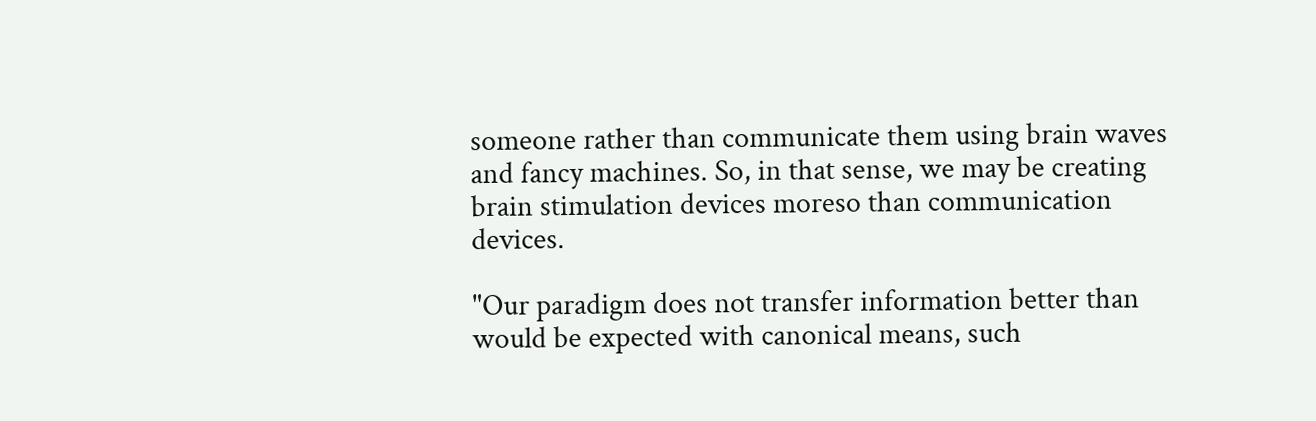someone rather than communicate them using brain waves and fancy machines. So, in that sense, we may be creating brain stimulation devices moreso than communication devices.

"Our paradigm does not transfer information better than would be expected with canonical means, such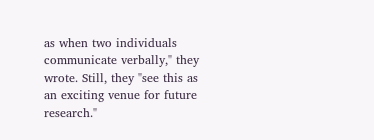as when two individuals communicate verbally," they wrote. Still, they "see this as an exciting venue for future research."